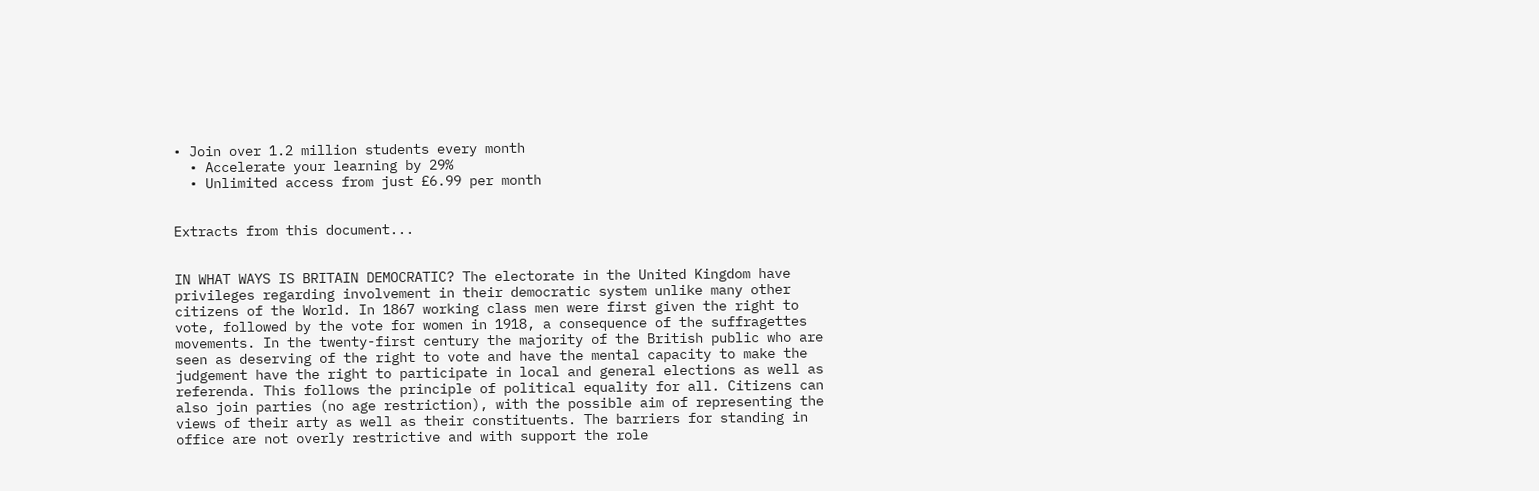• Join over 1.2 million students every month
  • Accelerate your learning by 29%
  • Unlimited access from just £6.99 per month


Extracts from this document...


IN WHAT WAYS IS BRITAIN DEMOCRATIC? The electorate in the United Kingdom have privileges regarding involvement in their democratic system unlike many other citizens of the World. In 1867 working class men were first given the right to vote, followed by the vote for women in 1918, a consequence of the suffragettes movements. In the twenty-first century the majority of the British public who are seen as deserving of the right to vote and have the mental capacity to make the judgement have the right to participate in local and general elections as well as referenda. This follows the principle of political equality for all. Citizens can also join parties (no age restriction), with the possible aim of representing the views of their arty as well as their constituents. The barriers for standing in office are not overly restrictive and with support the role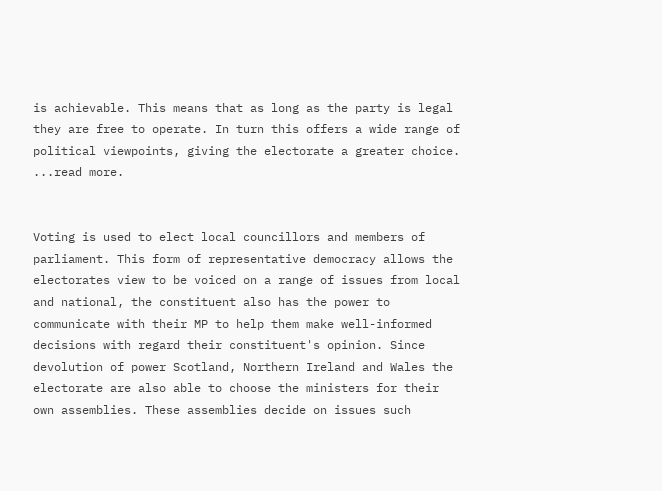is achievable. This means that as long as the party is legal they are free to operate. In turn this offers a wide range of political viewpoints, giving the electorate a greater choice. ...read more.


Voting is used to elect local councillors and members of parliament. This form of representative democracy allows the electorates view to be voiced on a range of issues from local and national, the constituent also has the power to communicate with their MP to help them make well-informed decisions with regard their constituent's opinion. Since devolution of power Scotland, Northern Ireland and Wales the electorate are also able to choose the ministers for their own assemblies. These assemblies decide on issues such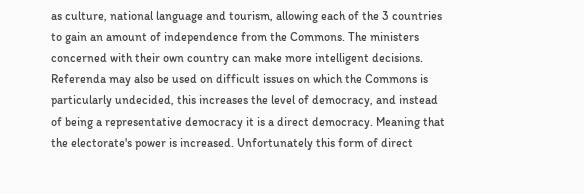as culture, national language and tourism, allowing each of the 3 countries to gain an amount of independence from the Commons. The ministers concerned with their own country can make more intelligent decisions. Referenda may also be used on difficult issues on which the Commons is particularly undecided, this increases the level of democracy, and instead of being a representative democracy it is a direct democracy. Meaning that the electorate's power is increased. Unfortunately this form of direct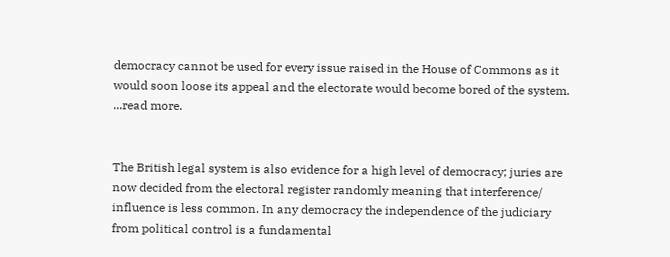democracy cannot be used for every issue raised in the House of Commons as it would soon loose its appeal and the electorate would become bored of the system. ...read more.


The British legal system is also evidence for a high level of democracy; juries are now decided from the electoral register randomly meaning that interference/ influence is less common. In any democracy the independence of the judiciary from political control is a fundamental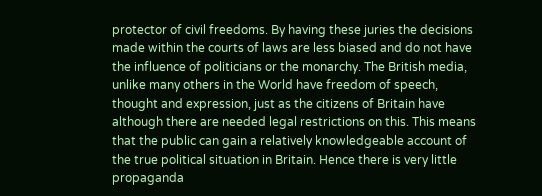protector of civil freedoms. By having these juries the decisions made within the courts of laws are less biased and do not have the influence of politicians or the monarchy. The British media, unlike many others in the World have freedom of speech, thought and expression, just as the citizens of Britain have although there are needed legal restrictions on this. This means that the public can gain a relatively knowledgeable account of the true political situation in Britain. Hence there is very little propaganda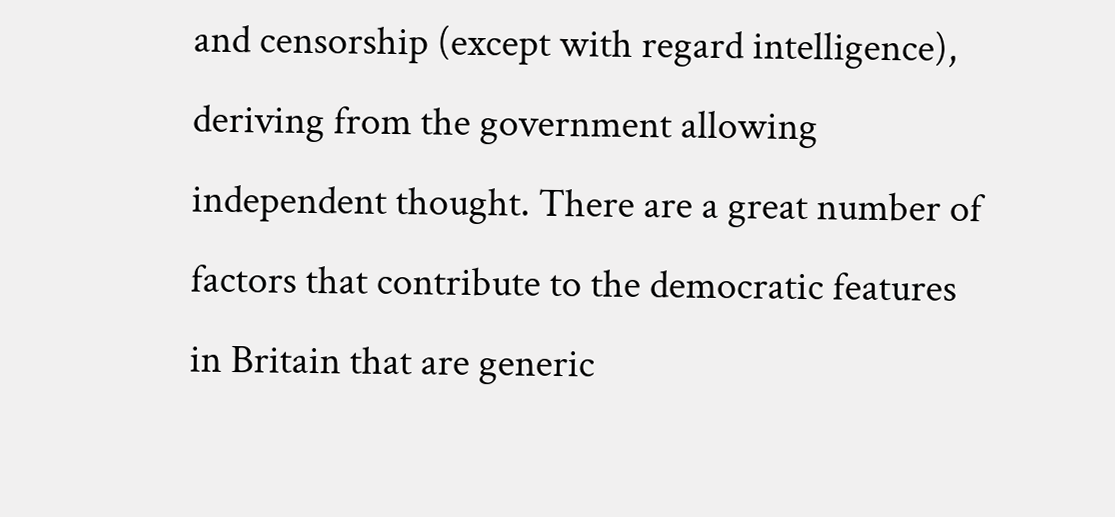and censorship (except with regard intelligence), deriving from the government allowing independent thought. There are a great number of factors that contribute to the democratic features in Britain that are generic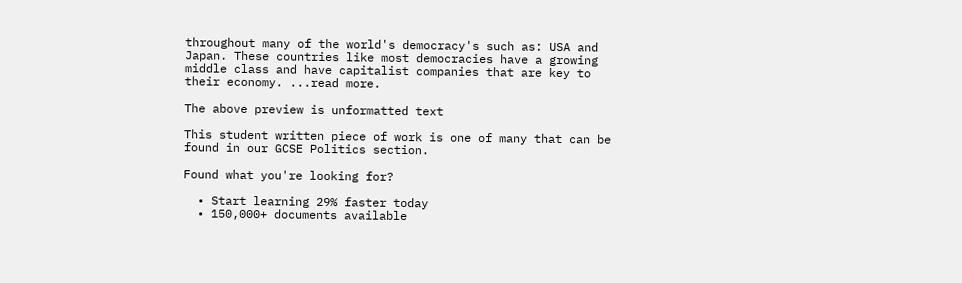throughout many of the world's democracy's such as: USA and Japan. These countries like most democracies have a growing middle class and have capitalist companies that are key to their economy. ...read more.

The above preview is unformatted text

This student written piece of work is one of many that can be found in our GCSE Politics section.

Found what you're looking for?

  • Start learning 29% faster today
  • 150,000+ documents available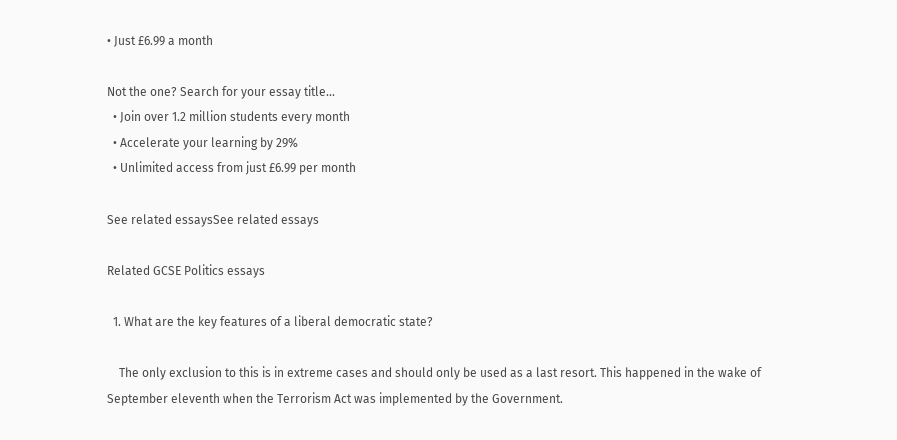• Just £6.99 a month

Not the one? Search for your essay title...
  • Join over 1.2 million students every month
  • Accelerate your learning by 29%
  • Unlimited access from just £6.99 per month

See related essaysSee related essays

Related GCSE Politics essays

  1. What are the key features of a liberal democratic state?

    The only exclusion to this is in extreme cases and should only be used as a last resort. This happened in the wake of September eleventh when the Terrorism Act was implemented by the Government.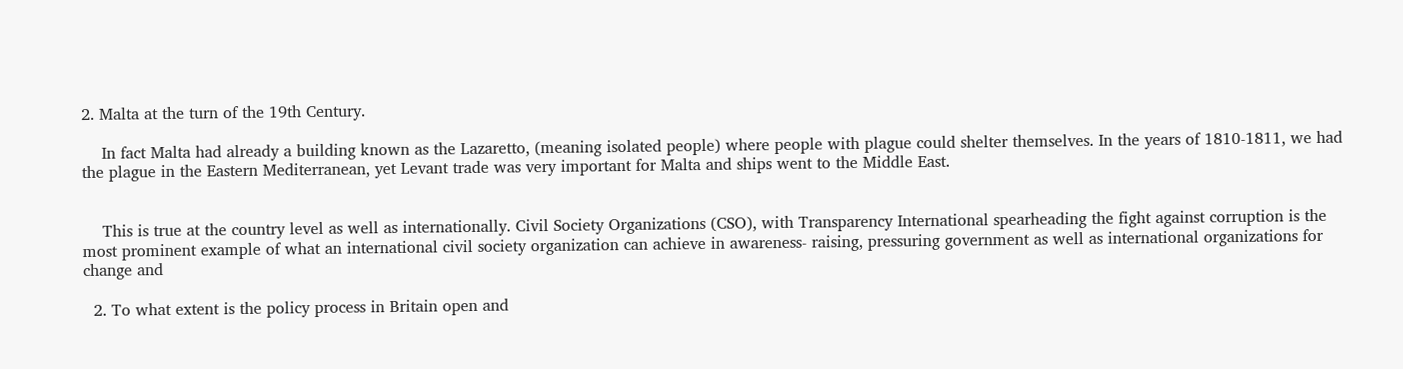2. Malta at the turn of the 19th Century.

    In fact Malta had already a building known as the Lazaretto, (meaning isolated people) where people with plague could shelter themselves. In the years of 1810-1811, we had the plague in the Eastern Mediterranean, yet Levant trade was very important for Malta and ships went to the Middle East.


    This is true at the country level as well as internationally. Civil Society Organizations (CSO), with Transparency International spearheading the fight against corruption is the most prominent example of what an international civil society organization can achieve in awareness- raising, pressuring government as well as international organizations for change and

  2. To what extent is the policy process in Britain open and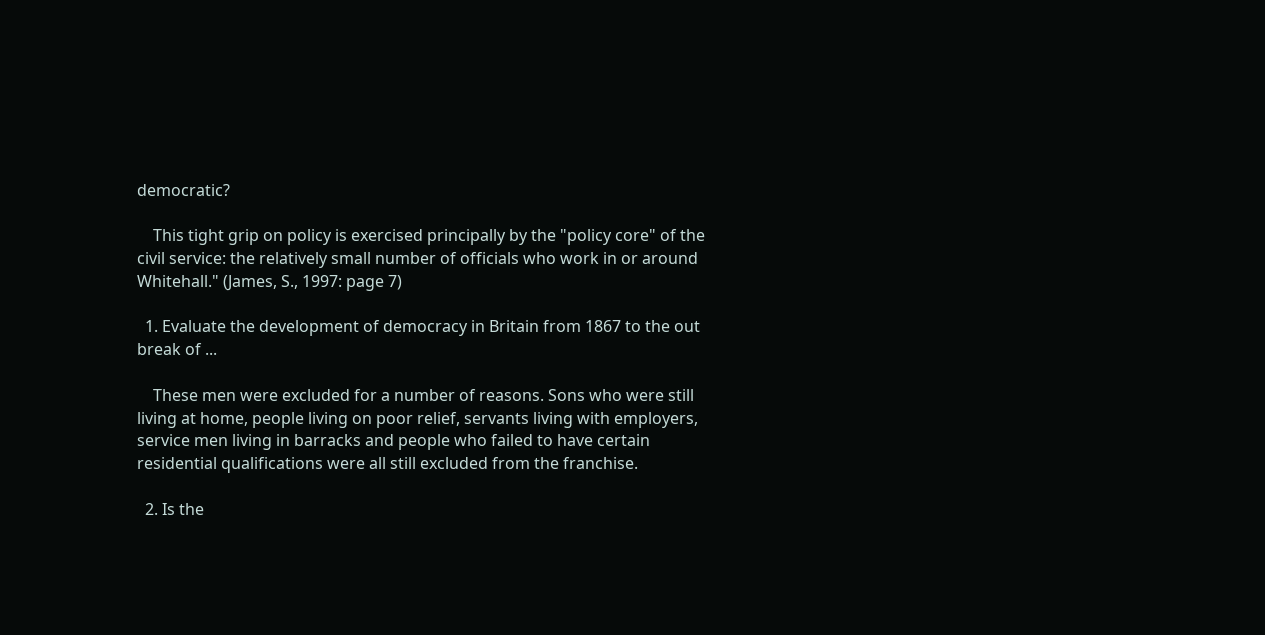democratic?

    This tight grip on policy is exercised principally by the "policy core" of the civil service: the relatively small number of officials who work in or around Whitehall." (James, S., 1997: page 7)

  1. Evaluate the development of democracy in Britain from 1867 to the out break of ...

    These men were excluded for a number of reasons. Sons who were still living at home, people living on poor relief, servants living with employers, service men living in barracks and people who failed to have certain residential qualifications were all still excluded from the franchise.

  2. Is the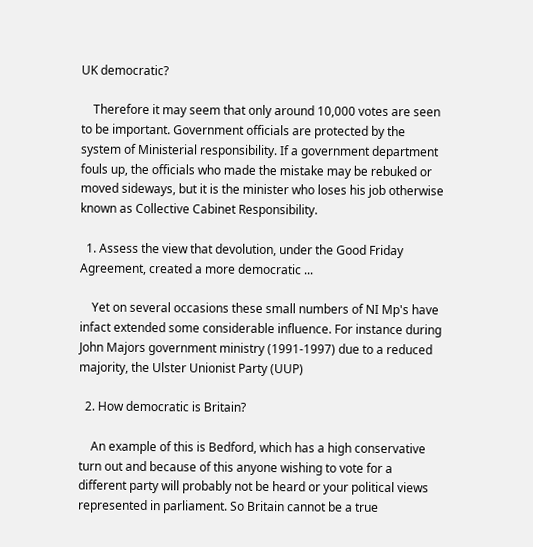UK democratic?

    Therefore it may seem that only around 10,000 votes are seen to be important. Government officials are protected by the system of Ministerial responsibility. If a government department fouls up, the officials who made the mistake may be rebuked or moved sideways, but it is the minister who loses his job otherwise known as Collective Cabinet Responsibility.

  1. Assess the view that devolution, under the Good Friday Agreement, created a more democratic ...

    Yet on several occasions these small numbers of NI Mp's have infact extended some considerable influence. For instance during John Majors government ministry (1991-1997) due to a reduced majority, the Ulster Unionist Party (UUP)

  2. How democratic is Britain?

    An example of this is Bedford, which has a high conservative turn out and because of this anyone wishing to vote for a different party will probably not be heard or your political views represented in parliament. So Britain cannot be a true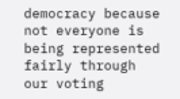democracy because not everyone is being represented fairly through our voting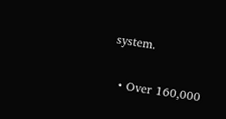system.

  • Over 160,000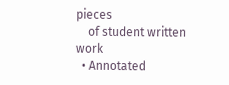pieces
    of student written work
  • Annotated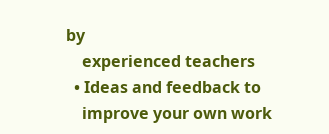by
    experienced teachers
  • Ideas and feedback to
    improve your own work